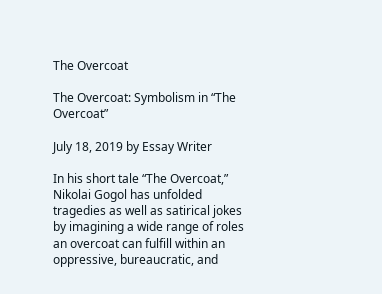The Overcoat

The Overcoat: Symbolism in “The Overcoat”

July 18, 2019 by Essay Writer

In his short tale “The Overcoat,” Nikolai Gogol has unfolded tragedies as well as satirical jokes by imagining a wide range of roles an overcoat can fulfill within an oppressive, bureaucratic, and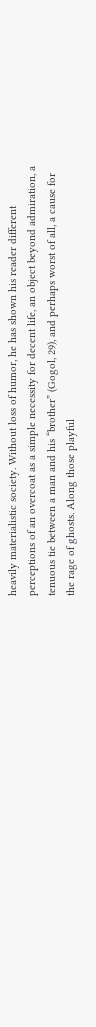heavily materialistic society. Without loss of humor, he has shown his reader different perceptions of an overcoat as a simple necessity for decent life, an object beyond admiration, a tenuous tie between a man and his “brother” (Gogol, 29), and perhaps worst of all, a cause for the rage of ghosts. Along those playful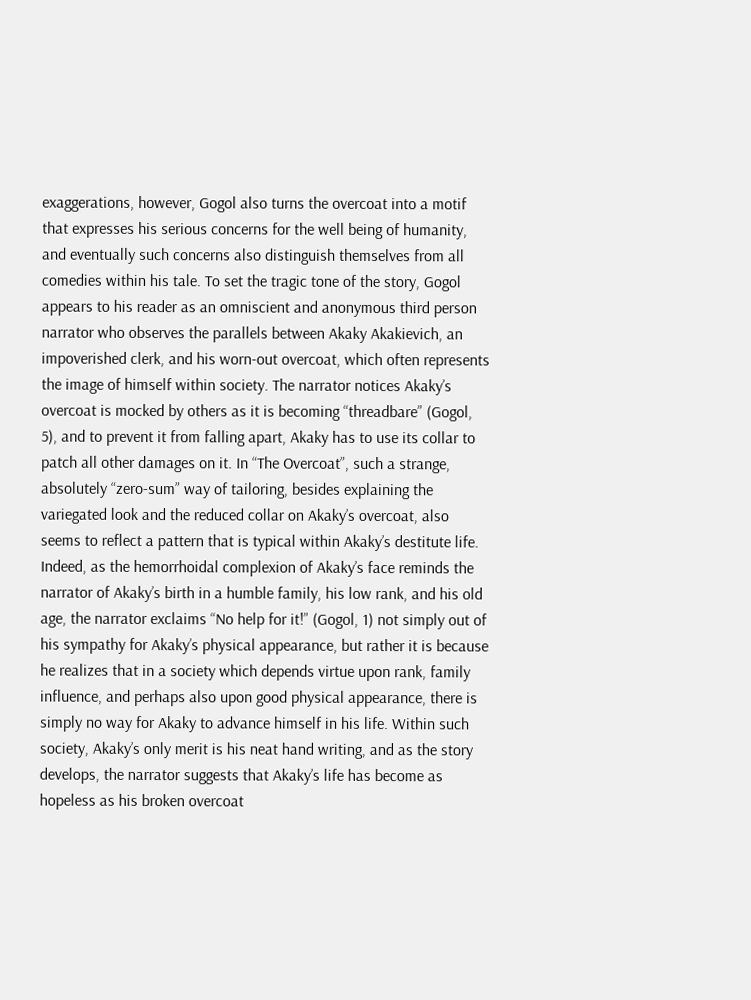exaggerations, however, Gogol also turns the overcoat into a motif that expresses his serious concerns for the well being of humanity, and eventually such concerns also distinguish themselves from all comedies within his tale. To set the tragic tone of the story, Gogol appears to his reader as an omniscient and anonymous third person narrator who observes the parallels between Akaky Akakievich, an impoverished clerk, and his worn-out overcoat, which often represents the image of himself within society. The narrator notices Akaky’s overcoat is mocked by others as it is becoming “threadbare” (Gogol, 5), and to prevent it from falling apart, Akaky has to use its collar to patch all other damages on it. In “The Overcoat”, such a strange, absolutely “zero-sum” way of tailoring, besides explaining the variegated look and the reduced collar on Akaky’s overcoat, also seems to reflect a pattern that is typical within Akaky’s destitute life. Indeed, as the hemorrhoidal complexion of Akaky’s face reminds the narrator of Akaky’s birth in a humble family, his low rank, and his old age, the narrator exclaims “No help for it!” (Gogol, 1) not simply out of his sympathy for Akaky’s physical appearance, but rather it is because he realizes that in a society which depends virtue upon rank, family influence, and perhaps also upon good physical appearance, there is simply no way for Akaky to advance himself in his life. Within such society, Akaky’s only merit is his neat hand writing, and as the story develops, the narrator suggests that Akaky’s life has become as hopeless as his broken overcoat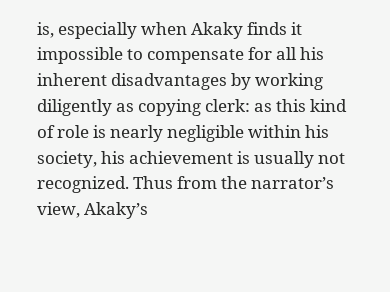is, especially when Akaky finds it impossible to compensate for all his inherent disadvantages by working diligently as copying clerk: as this kind of role is nearly negligible within his society, his achievement is usually not recognized. Thus from the narrator’s view, Akaky’s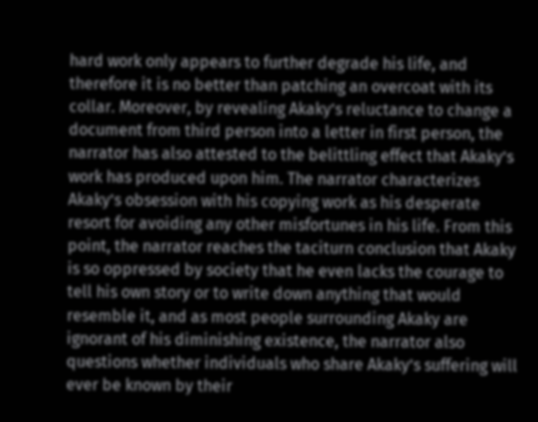hard work only appears to further degrade his life, and therefore it is no better than patching an overcoat with its collar. Moreover, by revealing Akaky’s reluctance to change a document from third person into a letter in first person, the narrator has also attested to the belittling effect that Akaky’s work has produced upon him. The narrator characterizes Akaky’s obsession with his copying work as his desperate resort for avoiding any other misfortunes in his life. From this point, the narrator reaches the taciturn conclusion that Akaky is so oppressed by society that he even lacks the courage to tell his own story or to write down anything that would resemble it, and as most people surrounding Akaky are ignorant of his diminishing existence, the narrator also questions whether individuals who share Akaky’s suffering will ever be known by their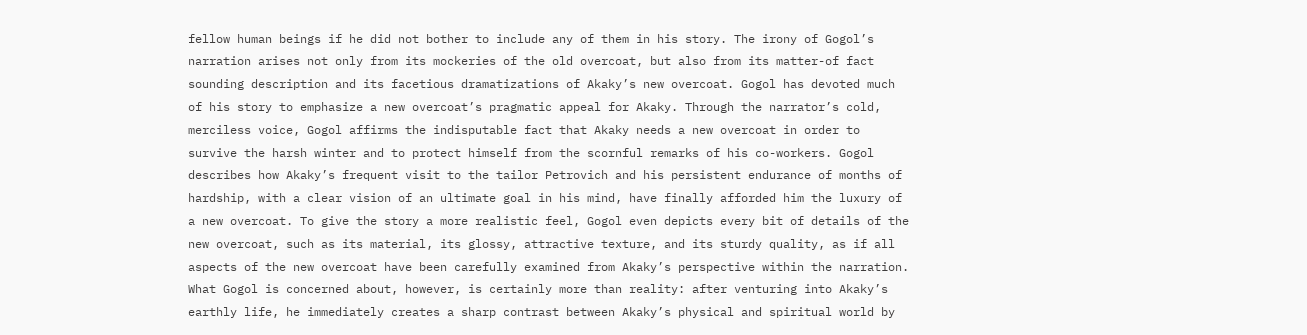fellow human beings if he did not bother to include any of them in his story. The irony of Gogol’s narration arises not only from its mockeries of the old overcoat, but also from its matter-of fact sounding description and its facetious dramatizations of Akaky’s new overcoat. Gogol has devoted much of his story to emphasize a new overcoat’s pragmatic appeal for Akaky. Through the narrator’s cold, merciless voice, Gogol affirms the indisputable fact that Akaky needs a new overcoat in order to survive the harsh winter and to protect himself from the scornful remarks of his co-workers. Gogol describes how Akaky’s frequent visit to the tailor Petrovich and his persistent endurance of months of hardship, with a clear vision of an ultimate goal in his mind, have finally afforded him the luxury of a new overcoat. To give the story a more realistic feel, Gogol even depicts every bit of details of the new overcoat, such as its material, its glossy, attractive texture, and its sturdy quality, as if all aspects of the new overcoat have been carefully examined from Akaky’s perspective within the narration. What Gogol is concerned about, however, is certainly more than reality: after venturing into Akaky’s earthly life, he immediately creates a sharp contrast between Akaky’s physical and spiritual world by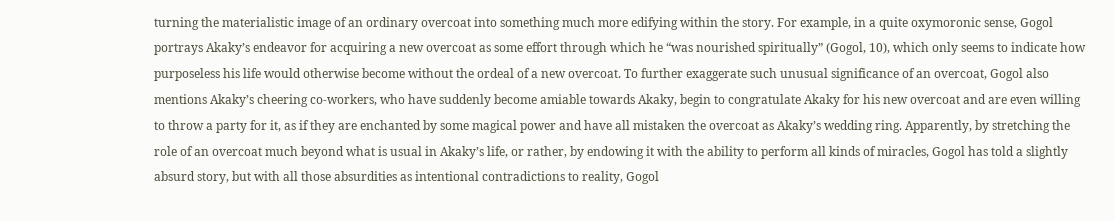turning the materialistic image of an ordinary overcoat into something much more edifying within the story. For example, in a quite oxymoronic sense, Gogol portrays Akaky’s endeavor for acquiring a new overcoat as some effort through which he “was nourished spiritually” (Gogol, 10), which only seems to indicate how purposeless his life would otherwise become without the ordeal of a new overcoat. To further exaggerate such unusual significance of an overcoat, Gogol also mentions Akaky’s cheering co-workers, who have suddenly become amiable towards Akaky, begin to congratulate Akaky for his new overcoat and are even willing to throw a party for it, as if they are enchanted by some magical power and have all mistaken the overcoat as Akaky’s wedding ring. Apparently, by stretching the role of an overcoat much beyond what is usual in Akaky’s life, or rather, by endowing it with the ability to perform all kinds of miracles, Gogol has told a slightly absurd story, but with all those absurdities as intentional contradictions to reality, Gogol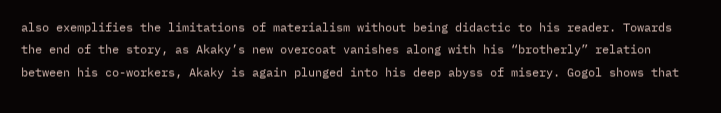also exemplifies the limitations of materialism without being didactic to his reader. Towards the end of the story, as Akaky’s new overcoat vanishes along with his “brotherly” relation between his co-workers, Akaky is again plunged into his deep abyss of misery. Gogol shows that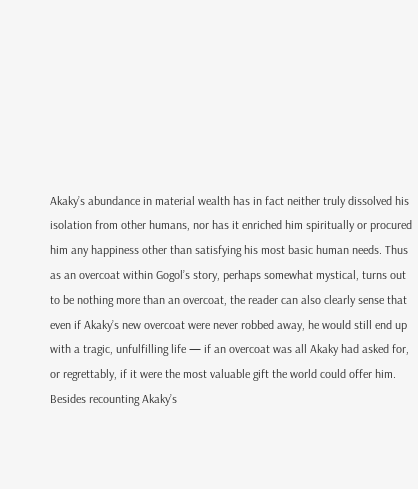Akaky’s abundance in material wealth has in fact neither truly dissolved his isolation from other humans, nor has it enriched him spiritually or procured him any happiness other than satisfying his most basic human needs. Thus as an overcoat within Gogol’s story, perhaps somewhat mystical, turns out to be nothing more than an overcoat, the reader can also clearly sense that even if Akaky’s new overcoat were never robbed away, he would still end up with a tragic, unfulfilling life — if an overcoat was all Akaky had asked for, or regrettably, if it were the most valuable gift the world could offer him. Besides recounting Akaky’s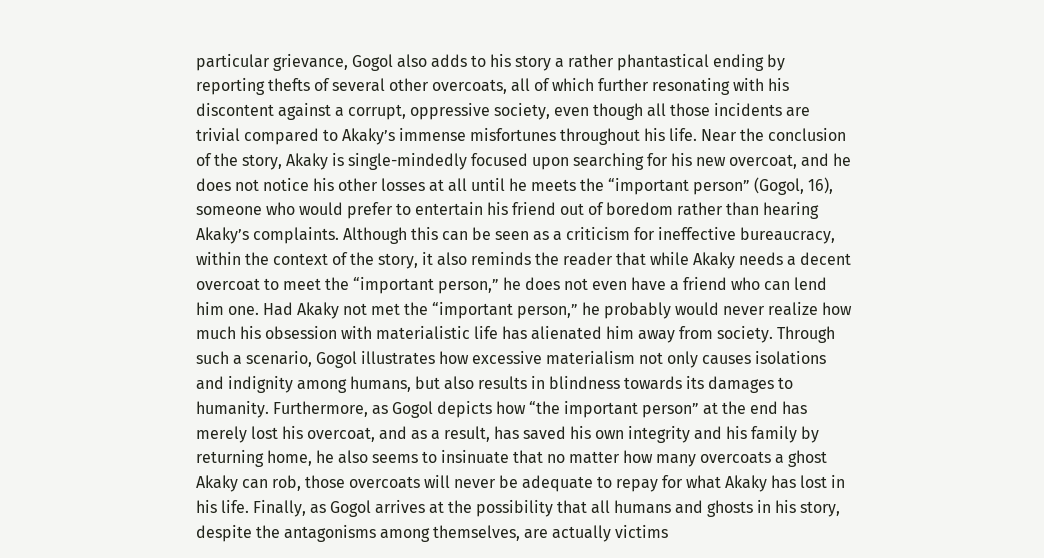particular grievance, Gogol also adds to his story a rather phantastical ending by reporting thefts of several other overcoats, all of which further resonating with his discontent against a corrupt, oppressive society, even though all those incidents are trivial compared to Akaky’s immense misfortunes throughout his life. Near the conclusion of the story, Akaky is single-mindedly focused upon searching for his new overcoat, and he does not notice his other losses at all until he meets the “important person” (Gogol, 16), someone who would prefer to entertain his friend out of boredom rather than hearing Akaky’s complaints. Although this can be seen as a criticism for ineffective bureaucracy, within the context of the story, it also reminds the reader that while Akaky needs a decent overcoat to meet the “important person,” he does not even have a friend who can lend him one. Had Akaky not met the “important person,” he probably would never realize how much his obsession with materialistic life has alienated him away from society. Through such a scenario, Gogol illustrates how excessive materialism not only causes isolations and indignity among humans, but also results in blindness towards its damages to humanity. Furthermore, as Gogol depicts how “the important person” at the end has merely lost his overcoat, and as a result, has saved his own integrity and his family by returning home, he also seems to insinuate that no matter how many overcoats a ghost Akaky can rob, those overcoats will never be adequate to repay for what Akaky has lost in his life. Finally, as Gogol arrives at the possibility that all humans and ghosts in his story, despite the antagonisms among themselves, are actually victims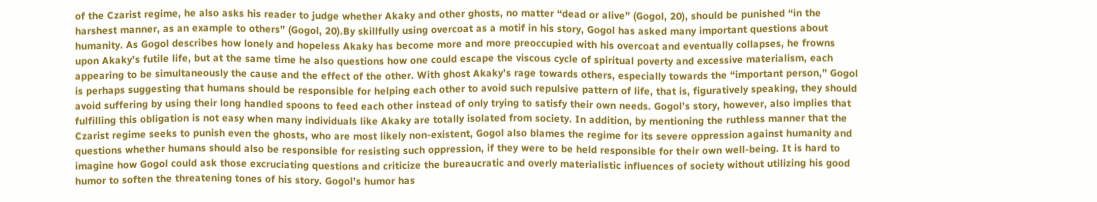of the Czarist regime, he also asks his reader to judge whether Akaky and other ghosts, no matter “dead or alive” (Gogol, 20), should be punished “in the harshest manner, as an example to others” (Gogol, 20).By skillfully using overcoat as a motif in his story, Gogol has asked many important questions about humanity. As Gogol describes how lonely and hopeless Akaky has become more and more preoccupied with his overcoat and eventually collapses, he frowns upon Akaky’s futile life, but at the same time he also questions how one could escape the viscous cycle of spiritual poverty and excessive materialism, each appearing to be simultaneously the cause and the effect of the other. With ghost Akaky’s rage towards others, especially towards the “important person,” Gogol is perhaps suggesting that humans should be responsible for helping each other to avoid such repulsive pattern of life, that is, figuratively speaking, they should avoid suffering by using their long handled spoons to feed each other instead of only trying to satisfy their own needs. Gogol’s story, however, also implies that fulfilling this obligation is not easy when many individuals like Akaky are totally isolated from society. In addition, by mentioning the ruthless manner that the Czarist regime seeks to punish even the ghosts, who are most likely non-existent, Gogol also blames the regime for its severe oppression against humanity and questions whether humans should also be responsible for resisting such oppression, if they were to be held responsible for their own well-being. It is hard to imagine how Gogol could ask those excruciating questions and criticize the bureaucratic and overly materialistic influences of society without utilizing his good humor to soften the threatening tones of his story. Gogol’s humor has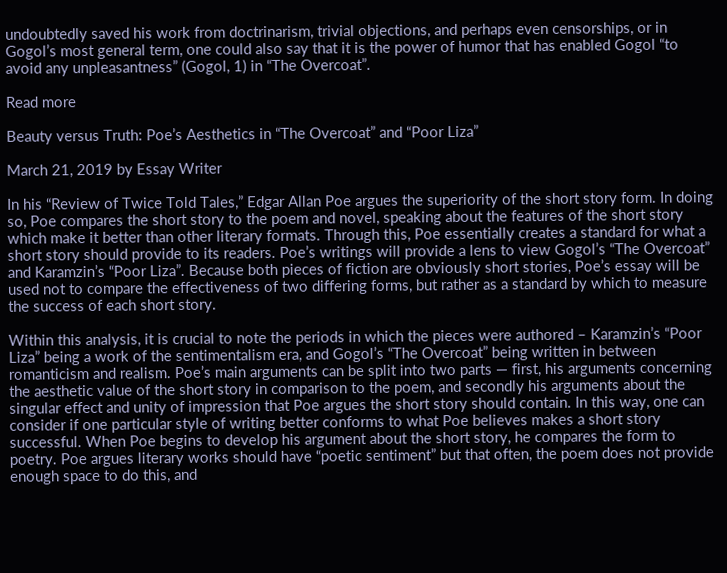undoubtedly saved his work from doctrinarism, trivial objections, and perhaps even censorships, or in Gogol’s most general term, one could also say that it is the power of humor that has enabled Gogol “to avoid any unpleasantness” (Gogol, 1) in “The Overcoat”.

Read more

Beauty versus Truth: Poe’s Aesthetics in “The Overcoat” and “Poor Liza”

March 21, 2019 by Essay Writer

In his “Review of Twice Told Tales,” Edgar Allan Poe argues the superiority of the short story form. In doing so, Poe compares the short story to the poem and novel, speaking about the features of the short story which make it better than other literary formats. Through this, Poe essentially creates a standard for what a short story should provide to its readers. Poe’s writings will provide a lens to view Gogol’s “The Overcoat” and Karamzin’s “Poor Liza”. Because both pieces of fiction are obviously short stories, Poe’s essay will be used not to compare the effectiveness of two differing forms, but rather as a standard by which to measure the success of each short story.

Within this analysis, it is crucial to note the periods in which the pieces were authored – Karamzin’s “Poor Liza” being a work of the sentimentalism era, and Gogol’s “The Overcoat” being written in between romanticism and realism. Poe’s main arguments can be split into two parts — first, his arguments concerning the aesthetic value of the short story in comparison to the poem, and secondly his arguments about the singular effect and unity of impression that Poe argues the short story should contain. In this way, one can consider if one particular style of writing better conforms to what Poe believes makes a short story successful. When Poe begins to develop his argument about the short story, he compares the form to poetry. Poe argues literary works should have “poetic sentiment” but that often, the poem does not provide enough space to do this, and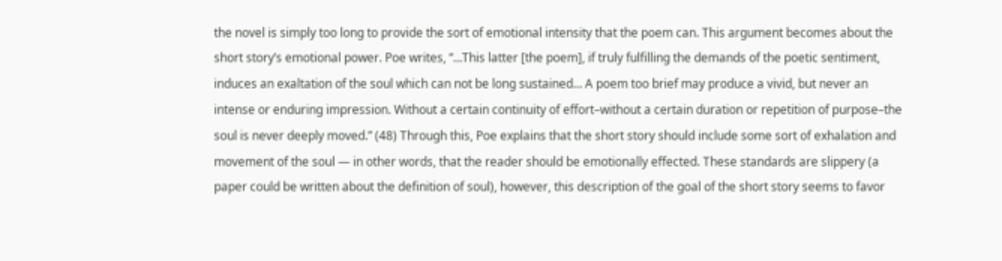the novel is simply too long to provide the sort of emotional intensity that the poem can. This argument becomes about the short story’s emotional power. Poe writes, “…This latter [the poem], if truly fulfilling the demands of the poetic sentiment, induces an exaltation of the soul which can not be long sustained… A poem too brief may produce a vivid, but never an intense or enduring impression. Without a certain continuity of effort–without a certain duration or repetition of purpose–the soul is never deeply moved.” (48) Through this, Poe explains that the short story should include some sort of exhalation and movement of the soul — in other words, that the reader should be emotionally effected. These standards are slippery (a paper could be written about the definition of soul), however, this description of the goal of the short story seems to favor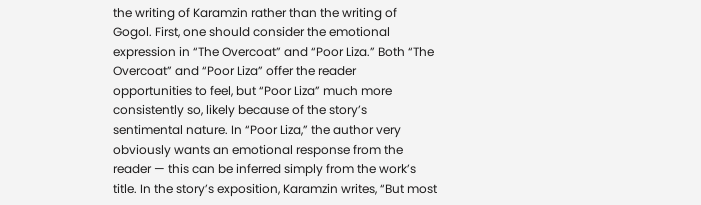the writing of Karamzin rather than the writing of Gogol. First, one should consider the emotional expression in “The Overcoat” and “Poor Liza.” Both “The Overcoat” and “Poor Liza” offer the reader opportunities to feel, but “Poor Liza” much more consistently so, likely because of the story’s sentimental nature. In “Poor Liza,” the author very obviously wants an emotional response from the reader — this can be inferred simply from the work’s title. In the story’s exposition, Karamzin writes, “But most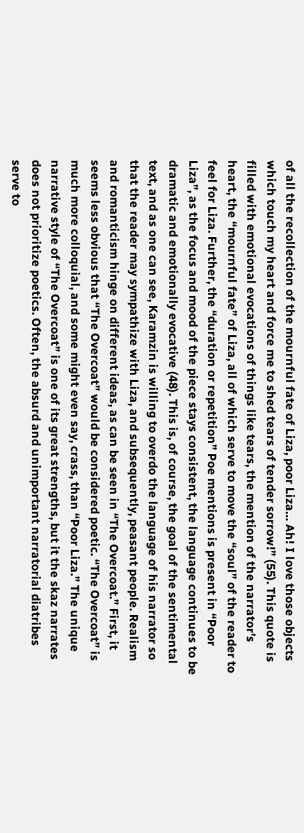of all the recollection of the mournful fate of Liza, poor Liza… Ah! I love those objects which touch my heart and force me to shed tears of tender sorrow!” (55). This quote is filled with emotional evocations of things like tears, the mention of the narrator’s heart, the “mournful fate” of Liza, all of which serve to move the “soul” of the reader to feel for Liza. Further, the “duration or repetition” Poe mentions is present in “Poor Liza”, as the focus and mood of the piece stays consistent, the language continues to be dramatic and emotionally evocative (48). This is, of course, the goal of the sentimental text, and as one can see, Karamzin is willing to overdo the language of his narrator so that the reader may sympathize with Liza, and subsequently, peasant people. Realism and romanticism hinge on different ideas, as can be seen in “The Overcoat.” First, it seems less obvious that “The Overcoat” would be considered poetic. “The Overcoat” is much more colloquial, and some might even say, crass, than “Poor Liza.” The unique narrative style of “The Overcoat” is one of its great strengths, but it the skaz narrates does not prioritize poetics. Often, the absurd and unimportant narratorial diatribes serve to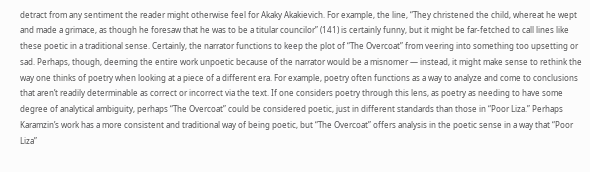detract from any sentiment the reader might otherwise feel for Akaky Akakievich. For example, the line, “They christened the child, whereat he wept and made a grimace, as though he foresaw that he was to be a titular councilor” (141) is certainly funny, but it might be far-fetched to call lines like these poetic in a traditional sense. Certainly, the narrator functions to keep the plot of “The Overcoat” from veering into something too upsetting or sad. Perhaps, though, deeming the entire work unpoetic because of the narrator would be a misnomer — instead, it might make sense to rethink the way one thinks of poetry when looking at a piece of a different era. For example, poetry often functions as a way to analyze and come to conclusions that aren’t readily determinable as correct or incorrect via the text. If one considers poetry through this lens, as poetry as needing to have some degree of analytical ambiguity, perhaps “The Overcoat” could be considered poetic, just in different standards than those in “Poor Liza.” Perhaps Karamzin’s work has a more consistent and traditional way of being poetic, but “The Overcoat” offers analysis in the poetic sense in a way that “Poor Liza”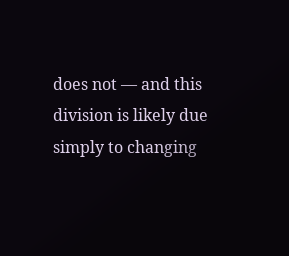does not — and this division is likely due simply to changing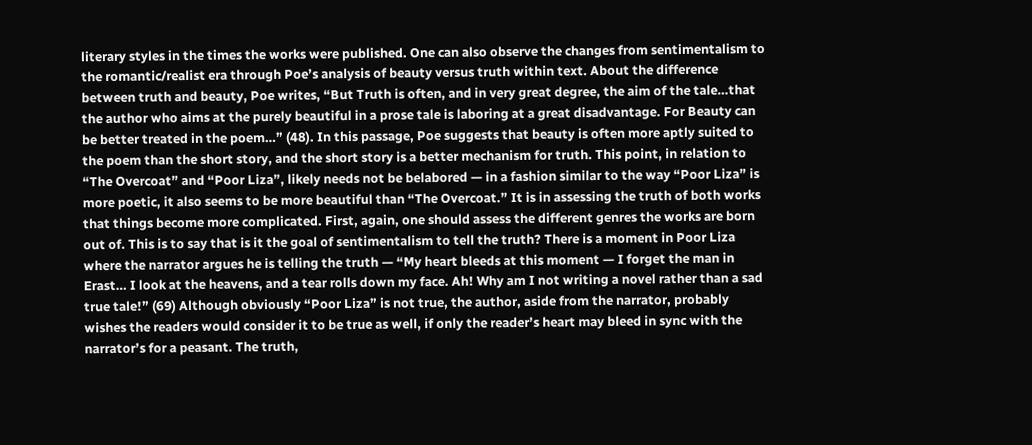literary styles in the times the works were published. One can also observe the changes from sentimentalism to the romantic/realist era through Poe’s analysis of beauty versus truth within text. About the difference between truth and beauty, Poe writes, “But Truth is often, and in very great degree, the aim of the tale…that the author who aims at the purely beautiful in a prose tale is laboring at a great disadvantage. For Beauty can be better treated in the poem…” (48). In this passage, Poe suggests that beauty is often more aptly suited to the poem than the short story, and the short story is a better mechanism for truth. This point, in relation to “The Overcoat” and “Poor Liza”, likely needs not be belabored — in a fashion similar to the way “Poor Liza” is more poetic, it also seems to be more beautiful than “The Overcoat.” It is in assessing the truth of both works that things become more complicated. First, again, one should assess the different genres the works are born out of. This is to say that is it the goal of sentimentalism to tell the truth? There is a moment in Poor Liza where the narrator argues he is telling the truth — “My heart bleeds at this moment — I forget the man in Erast… I look at the heavens, and a tear rolls down my face. Ah! Why am I not writing a novel rather than a sad true tale!” (69) Although obviously “Poor Liza” is not true, the author, aside from the narrator, probably wishes the readers would consider it to be true as well, if only the reader’s heart may bleed in sync with the narrator’s for a peasant. The truth,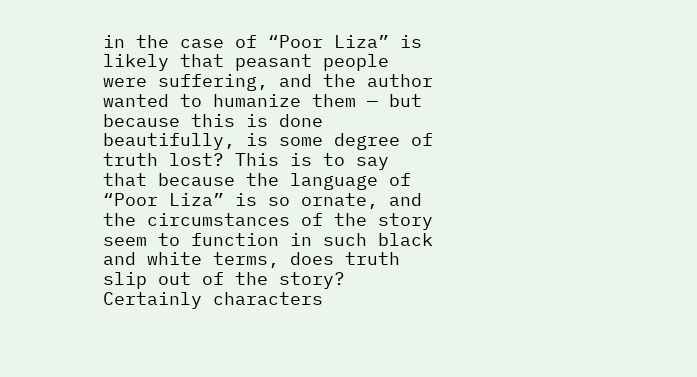in the case of “Poor Liza” is likely that peasant people were suffering, and the author wanted to humanize them — but because this is done beautifully, is some degree of truth lost? This is to say that because the language of “Poor Liza” is so ornate, and the circumstances of the story seem to function in such black and white terms, does truth slip out of the story? Certainly characters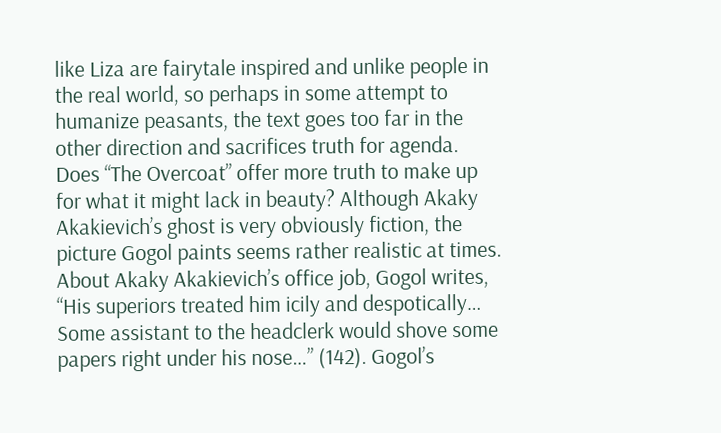like Liza are fairytale inspired and unlike people in the real world, so perhaps in some attempt to humanize peasants, the text goes too far in the other direction and sacrifices truth for agenda. Does “The Overcoat” offer more truth to make up for what it might lack in beauty? Although Akaky Akakievich’s ghost is very obviously fiction, the picture Gogol paints seems rather realistic at times. About Akaky Akakievich’s office job, Gogol writes, “His superiors treated him icily and despotically… Some assistant to the headclerk would shove some papers right under his nose…” (142). Gogol’s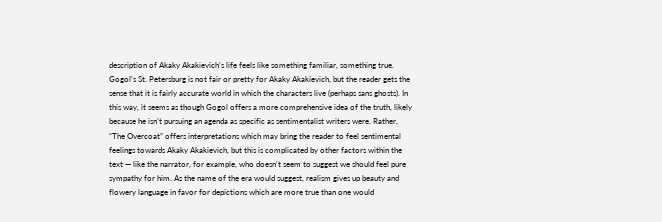description of Akaky Akakievich’s life feels like something familiar, something true. Gogol’s St. Petersburg is not fair or pretty for Akaky Akakievich, but the reader gets the sense that it is fairly accurate world in which the characters live (perhaps sans ghosts). In this way, it seems as though Gogol offers a more comprehensive idea of the truth, likely because he isn’t pursuing an agenda as specific as sentimentalist writers were. Rather, “The Overcoat” offers interpretations which may bring the reader to feel sentimental feelings towards Akaky Akakievich, but this is complicated by other factors within the text — like the narrator, for example, who doesn’t seem to suggest we should feel pure sympathy for him. As the name of the era would suggest, realism gives up beauty and flowery language in favor for depictions which are more true than one would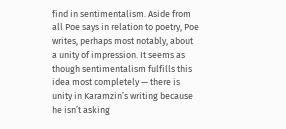find in sentimentalism. Aside from all Poe says in relation to poetry, Poe writes, perhaps most notably, about a unity of impression. It seems as though sentimentalism fulfills this idea most completely — there is unity in Karamzin’s writing because he isn’t asking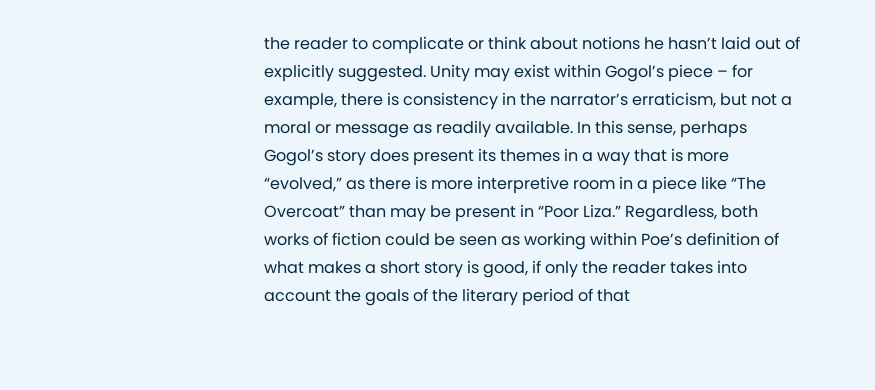the reader to complicate or think about notions he hasn’t laid out of explicitly suggested. Unity may exist within Gogol’s piece – for example, there is consistency in the narrator’s erraticism, but not a moral or message as readily available. In this sense, perhaps Gogol’s story does present its themes in a way that is more “evolved,” as there is more interpretive room in a piece like “The Overcoat” than may be present in “Poor Liza.” Regardless, both works of fiction could be seen as working within Poe’s definition of what makes a short story is good, if only the reader takes into account the goals of the literary period of that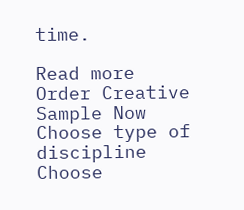time.

Read more
Order Creative Sample Now
Choose type of discipline
Choose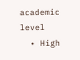academic level
  • High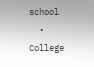school
  • College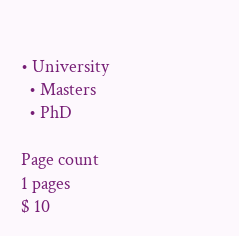• University
  • Masters
  • PhD

Page count
1 pages
$ 10